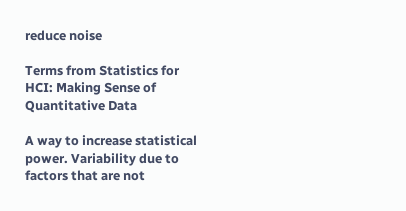reduce noise

Terms from Statistics for HCI: Making Sense of Quantitative Data

A way to increase statistical power. Variability due to factors that are not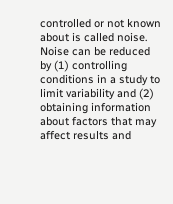controlled or not known about is called noise. Noise can be reduced by (1) controlling conditions in a study to limit variability and (2) obtaining information about factors that may affect results and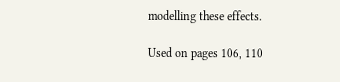modelling these effects.

Used on pages 106, 110